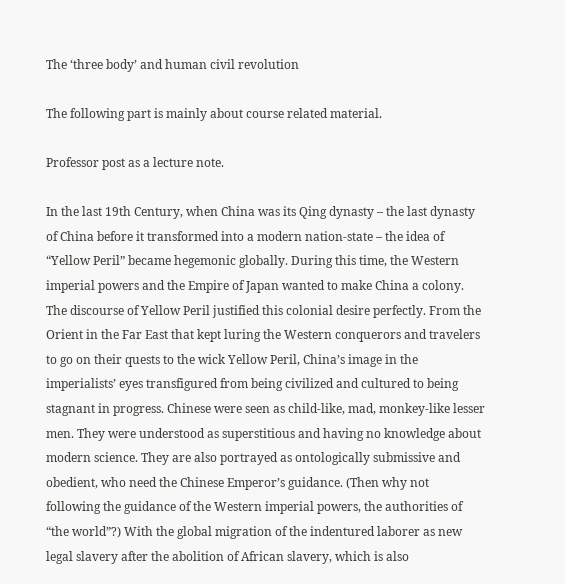The ‘three body’ and human civil revolution

The following part is mainly about course related material.

Professor post as a lecture note.

In the last 19th Century, when China was its Qing dynasty – the last dynasty of China before it transformed into a modern nation-state – the idea of “Yellow Peril” became hegemonic globally. During this time, the Western imperial powers and the Empire of Japan wanted to make China a colony. The discourse of Yellow Peril justified this colonial desire perfectly. From the Orient in the Far East that kept luring the Western conquerors and travelers to go on their quests to the wick Yellow Peril, China’s image in the imperialists’ eyes transfigured from being civilized and cultured to being stagnant in progress. Chinese were seen as child-like, mad, monkey-like lesser men. They were understood as superstitious and having no knowledge about modern science. They are also portrayed as ontologically submissive and obedient, who need the Chinese Emperor’s guidance. (Then why not following the guidance of the Western imperial powers, the authorities of “the world”?) With the global migration of the indentured laborer as new legal slavery after the abolition of African slavery, which is also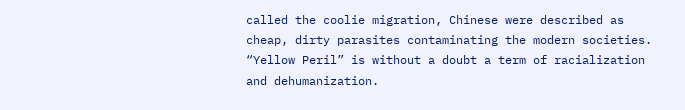called the coolie migration, Chinese were described as cheap, dirty parasites contaminating the modern societies. “Yellow Peril” is without a doubt a term of racialization and dehumanization.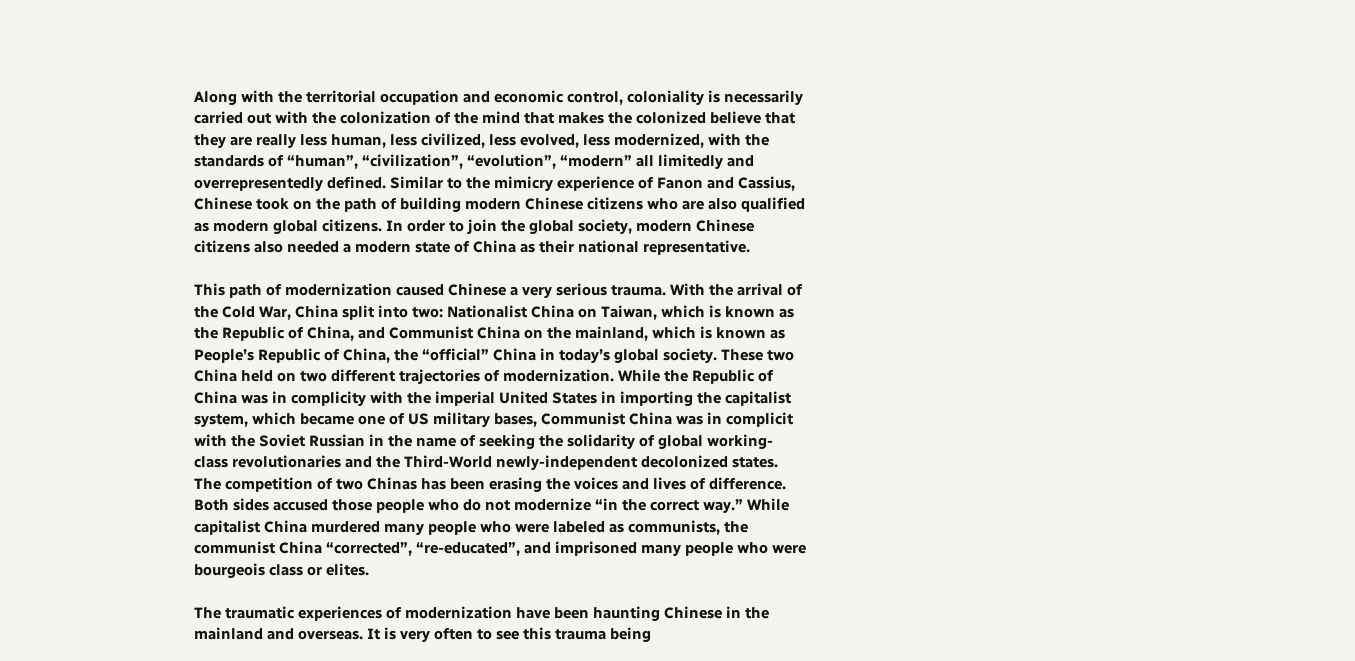Along with the territorial occupation and economic control, coloniality is necessarily carried out with the colonization of the mind that makes the colonized believe that they are really less human, less civilized, less evolved, less modernized, with the standards of “human”, “civilization”, “evolution”, “modern” all limitedly and overrepresentedly defined. Similar to the mimicry experience of Fanon and Cassius, Chinese took on the path of building modern Chinese citizens who are also qualified as modern global citizens. In order to join the global society, modern Chinese citizens also needed a modern state of China as their national representative.

This path of modernization caused Chinese a very serious trauma. With the arrival of the Cold War, China split into two: Nationalist China on Taiwan, which is known as the Republic of China, and Communist China on the mainland, which is known as People’s Republic of China, the “official” China in today’s global society. These two China held on two different trajectories of modernization. While the Republic of China was in complicity with the imperial United States in importing the capitalist system, which became one of US military bases, Communist China was in complicit with the Soviet Russian in the name of seeking the solidarity of global working-class revolutionaries and the Third-World newly-independent decolonized states. The competition of two Chinas has been erasing the voices and lives of difference. Both sides accused those people who do not modernize “in the correct way.” While capitalist China murdered many people who were labeled as communists, the communist China “corrected”, “re-educated”, and imprisoned many people who were bourgeois class or elites.

The traumatic experiences of modernization have been haunting Chinese in the mainland and overseas. It is very often to see this trauma being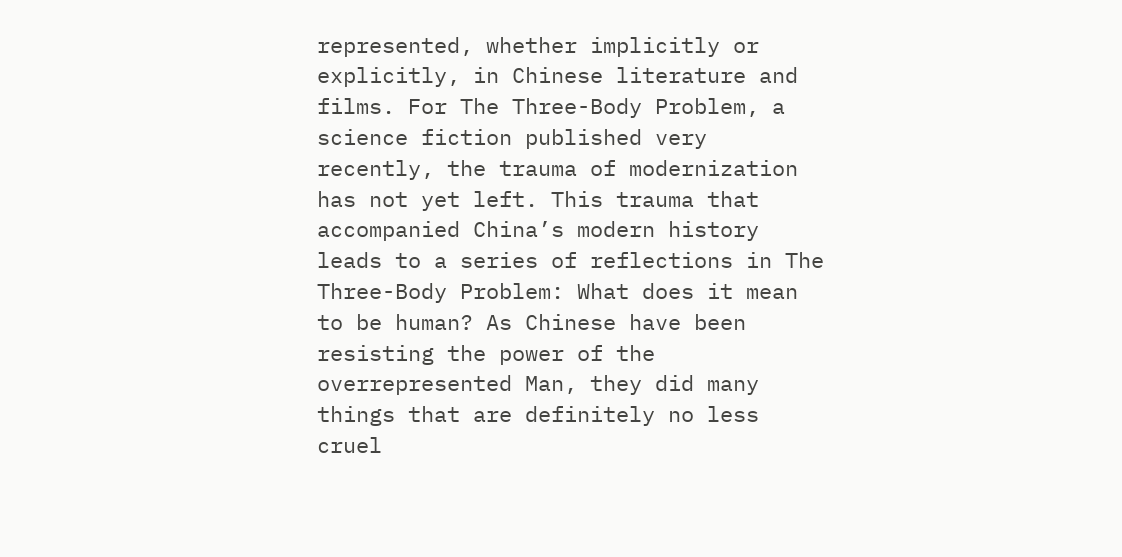represented, whether implicitly or explicitly, in Chinese literature and films. For The Three-Body Problem, a science fiction published very recently, the trauma of modernization has not yet left. This trauma that accompanied China’s modern history leads to a series of reflections in The Three-Body Problem: What does it mean to be human? As Chinese have been resisting the power of the overrepresented Man, they did many things that are definitely no less cruel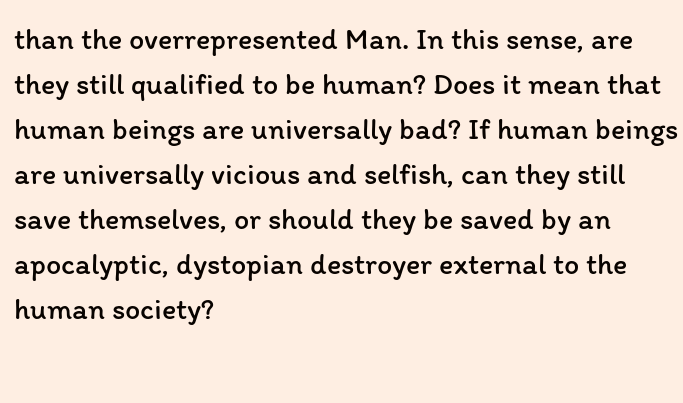than the overrepresented Man. In this sense, are they still qualified to be human? Does it mean that human beings are universally bad? If human beings are universally vicious and selfish, can they still save themselves, or should they be saved by an apocalyptic, dystopian destroyer external to the human society?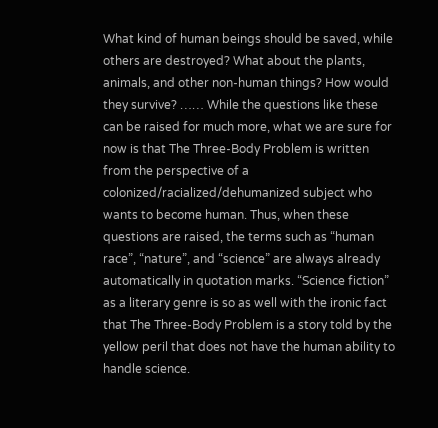What kind of human beings should be saved, while others are destroyed? What about the plants, animals, and other non-human things? How would they survive? …… While the questions like these can be raised for much more, what we are sure for now is that The Three-Body Problem is written from the perspective of a colonized/racialized/dehumanized subject who wants to become human. Thus, when these questions are raised, the terms such as “human race”, “nature”, and “science” are always already automatically in quotation marks. “Science fiction” as a literary genre is so as well with the ironic fact that The Three-Body Problem is a story told by the yellow peril that does not have the human ability to handle science.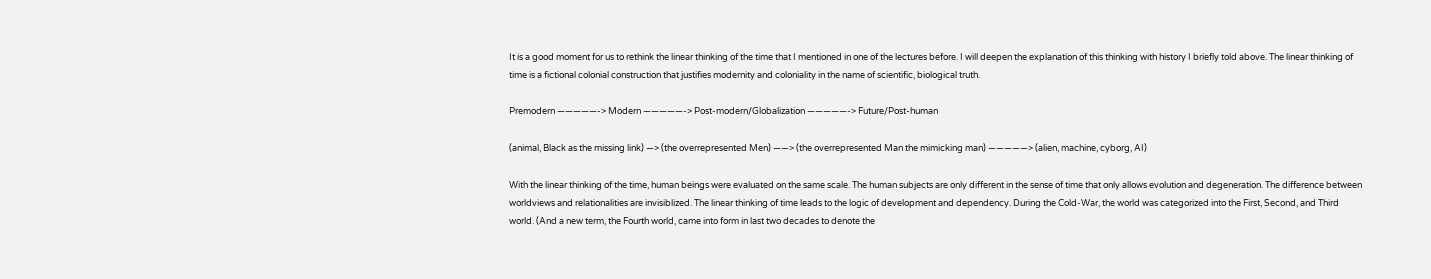It is a good moment for us to rethink the linear thinking of the time that I mentioned in one of the lectures before. I will deepen the explanation of this thinking with history I briefly told above. The linear thinking of time is a fictional colonial construction that justifies modernity and coloniality in the name of scientific, biological truth.

Premodern —————-> Modern —————-> Post-modern/Globalization —————-> Future/Post-human

(animal, Black as the missing link) —> (the overrepresented Men) ——> (the overrepresented Man the mimicking man) —————> (alien, machine, cyborg, AI)

With the linear thinking of the time, human beings were evaluated on the same scale. The human subjects are only different in the sense of time that only allows evolution and degeneration. The difference between worldviews and relationalities are invisiblized. The linear thinking of time leads to the logic of development and dependency. During the Cold-War, the world was categorized into the First, Second, and Third world. (And a new term, the Fourth world, came into form in last two decades to denote the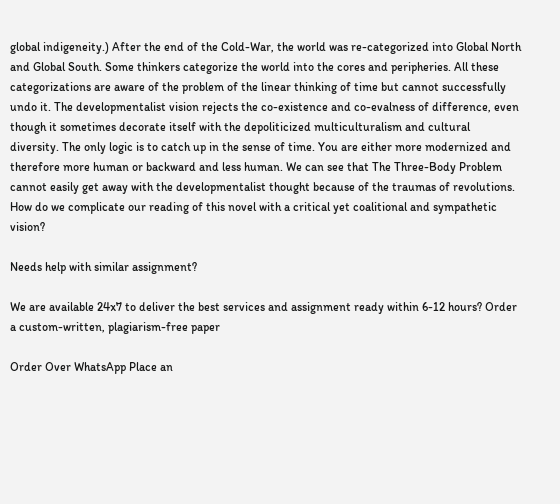global indigeneity.) After the end of the Cold-War, the world was re-categorized into Global North and Global South. Some thinkers categorize the world into the cores and peripheries. All these categorizations are aware of the problem of the linear thinking of time but cannot successfully undo it. The developmentalist vision rejects the co-existence and co-evalness of difference, even though it sometimes decorate itself with the depoliticized multiculturalism and cultural diversity. The only logic is to catch up in the sense of time. You are either more modernized and therefore more human or backward and less human. We can see that The Three-Body Problem cannot easily get away with the developmentalist thought because of the traumas of revolutions. How do we complicate our reading of this novel with a critical yet coalitional and sympathetic vision?

Needs help with similar assignment?

We are available 24x7 to deliver the best services and assignment ready within 6-12 hours? Order a custom-written, plagiarism-free paper

Order Over WhatsApp Place an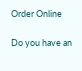Order Online

Do you have an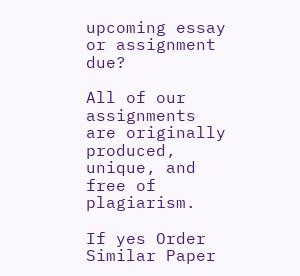upcoming essay or assignment due?

All of our assignments are originally produced, unique, and free of plagiarism.

If yes Order Similar Paper